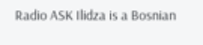Radio ASK Ilidza is a Bosnian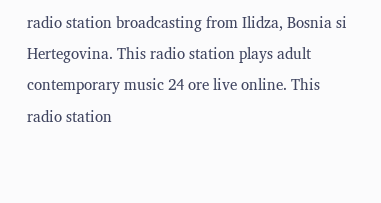radio station broadcasting from Ilidza, Bosnia si Hertegovina. This radio station plays adult contemporary music 24 ore live online. This radio station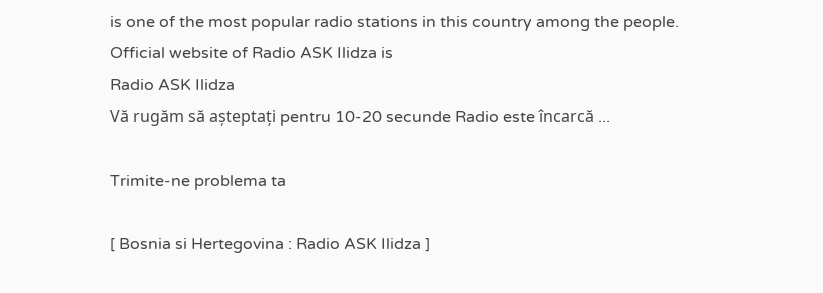is one of the most popular radio stations in this country among the people.
Official website of Radio ASK Ilidza is
Radio ASK Ilidza
Vă rugăm să așteptați pentru 10-20 secunde Radio este încarcă ...

Trimite-ne problema ta

[ Bosnia si Hertegovina : Radio ASK Ilidza ]